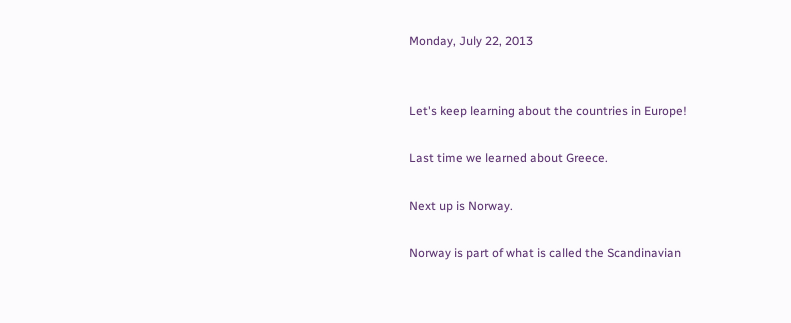Monday, July 22, 2013


Let's keep learning about the countries in Europe!

Last time we learned about Greece.

Next up is Norway.

Norway is part of what is called the Scandinavian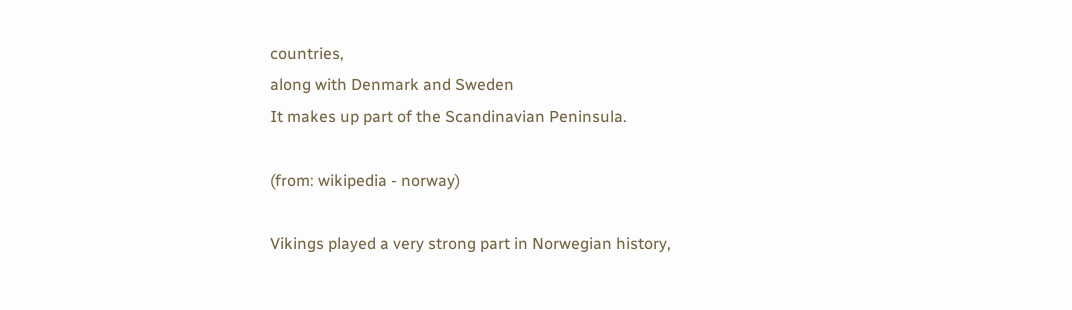countries,
along with Denmark and Sweden
It makes up part of the Scandinavian Peninsula.

(from: wikipedia - norway)

Vikings played a very strong part in Norwegian history,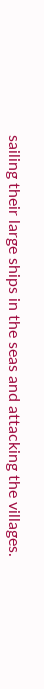sailing their large ships in the seas and attacking the villages.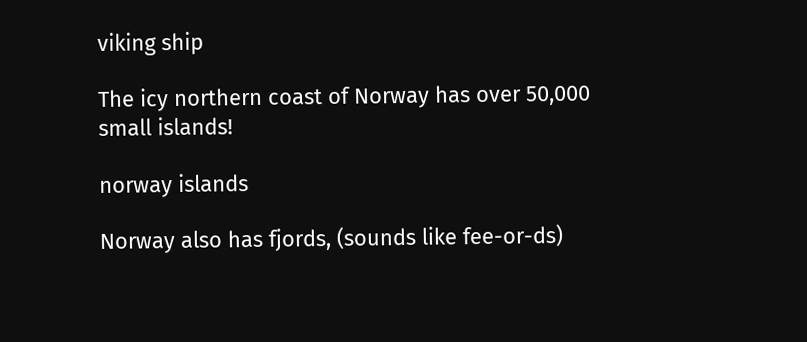viking ship

The icy northern coast of Norway has over 50,000 small islands!

norway islands

Norway also has fjords, (sounds like fee-or-ds)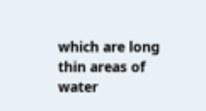which are long thin areas of water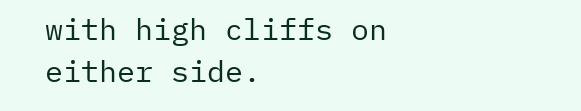with high cliffs on either side.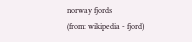norway fjords
(from: wikipedia - fjord)